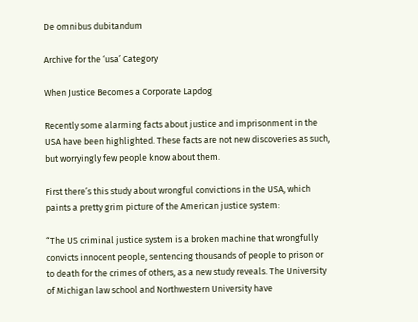De omnibus dubitandum

Archive for the ‘usa’ Category

When Justice Becomes a Corporate Lapdog

Recently some alarming facts about justice and imprisonment in the USA have been highlighted. These facts are not new discoveries as such, but worryingly few people know about them.

First there’s this study about wrongful convictions in the USA, which paints a pretty grim picture of the American justice system:

“The US criminal justice system is a broken machine that wrongfully convicts innocent people, sentencing thousands of people to prison or to death for the crimes of others, as a new study reveals. The University of Michigan law school and Northwestern University have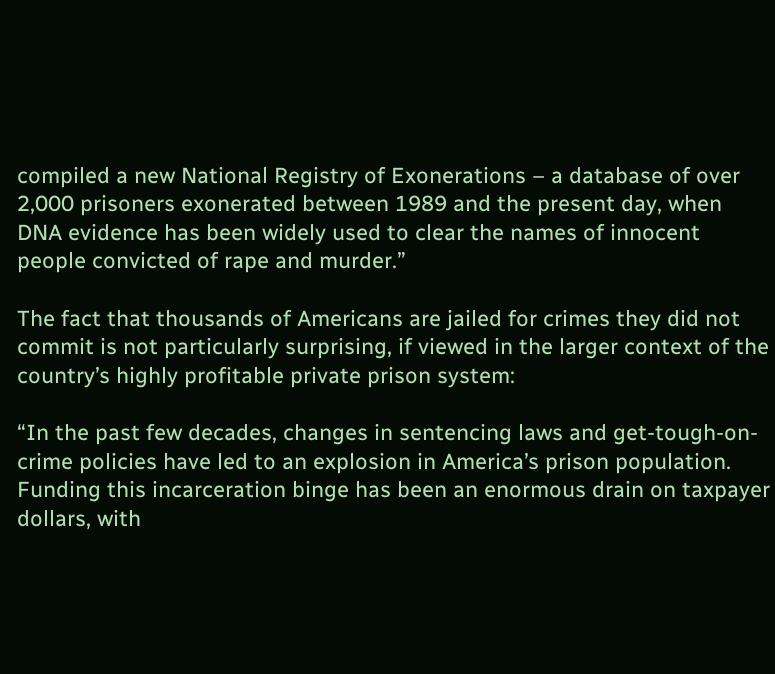compiled a new National Registry of Exonerations – a database of over 2,000 prisoners exonerated between 1989 and the present day, when DNA evidence has been widely used to clear the names of innocent people convicted of rape and murder.”

The fact that thousands of Americans are jailed for crimes they did not commit is not particularly surprising, if viewed in the larger context of the country’s highly profitable private prison system:

“In the past few decades, changes in sentencing laws and get-tough-on-crime policies have led to an explosion in America’s prison population. Funding this incarceration binge has been an enormous drain on taxpayer dollars, with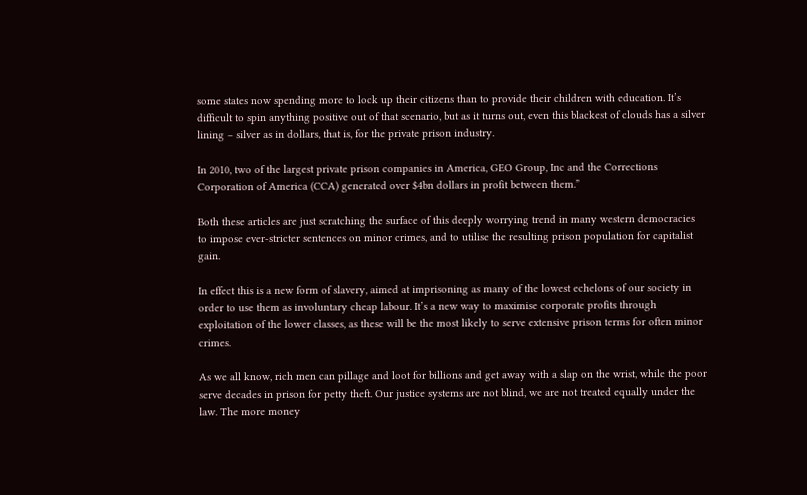some states now spending more to lock up their citizens than to provide their children with education. It’s difficult to spin anything positive out of that scenario, but as it turns out, even this blackest of clouds has a silver lining – silver as in dollars, that is, for the private prison industry.

In 2010, two of the largest private prison companies in America, GEO Group, Inc and the Corrections Corporation of America (CCA) generated over $4bn dollars in profit between them.”

Both these articles are just scratching the surface of this deeply worrying trend in many western democracies to impose ever-stricter sentences on minor crimes, and to utilise the resulting prison population for capitalist gain.

In effect this is a new form of slavery, aimed at imprisoning as many of the lowest echelons of our society in order to use them as involuntary cheap labour. It’s a new way to maximise corporate profits through exploitation of the lower classes, as these will be the most likely to serve extensive prison terms for often minor crimes.

As we all know, rich men can pillage and loot for billions and get away with a slap on the wrist, while the poor serve decades in prison for petty theft. Our justice systems are not blind, we are not treated equally under the law. The more money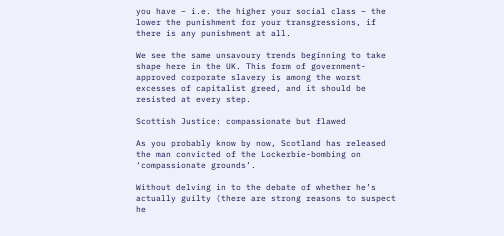you have – i.e. the higher your social class – the lower the punishment for your transgressions, if there is any punishment at all.

We see the same unsavoury trends beginning to take shape here in the UK. This form of government-approved corporate slavery is among the worst excesses of capitalist greed, and it should be resisted at every step.

Scottish Justice: compassionate but flawed

As you probably know by now, Scotland has released the man convicted of the Lockerbie-bombing on ‘compassionate grounds’.

Without delving in to the debate of whether he’s actually guilty (there are strong reasons to suspect he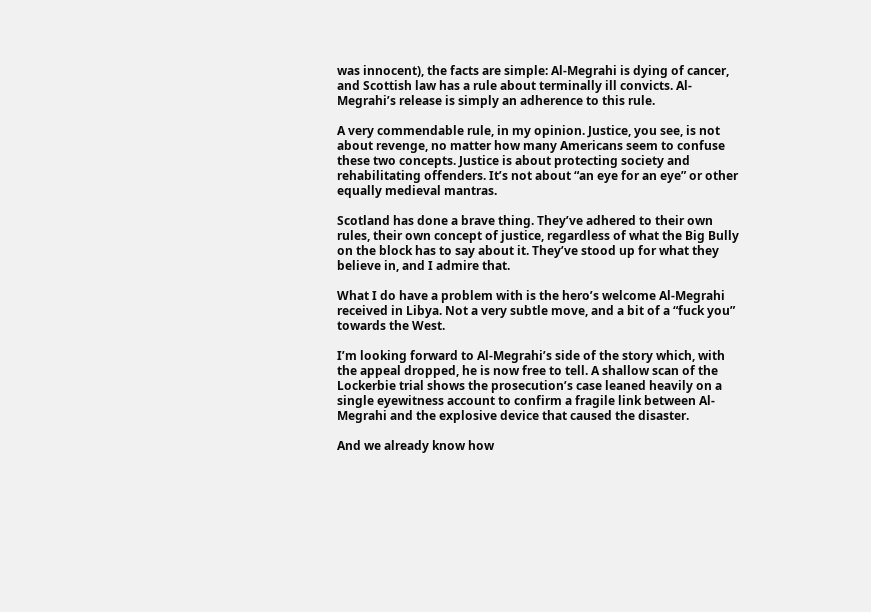was innocent), the facts are simple: Al-Megrahi is dying of cancer, and Scottish law has a rule about terminally ill convicts. Al-Megrahi’s release is simply an adherence to this rule.

A very commendable rule, in my opinion. Justice, you see, is not about revenge, no matter how many Americans seem to confuse these two concepts. Justice is about protecting society and rehabilitating offenders. It’s not about “an eye for an eye” or other equally medieval mantras.

Scotland has done a brave thing. They’ve adhered to their own rules, their own concept of justice, regardless of what the Big Bully on the block has to say about it. They’ve stood up for what they believe in, and I admire that.

What I do have a problem with is the hero’s welcome Al-Megrahi received in Libya. Not a very subtle move, and a bit of a “fuck you” towards the West.

I’m looking forward to Al-Megrahi’s side of the story which, with the appeal dropped, he is now free to tell. A shallow scan of the Lockerbie trial shows the prosecution’s case leaned heavily on a single eyewitness account to confirm a fragile link between Al-Megrahi and the explosive device that caused the disaster.

And we already know how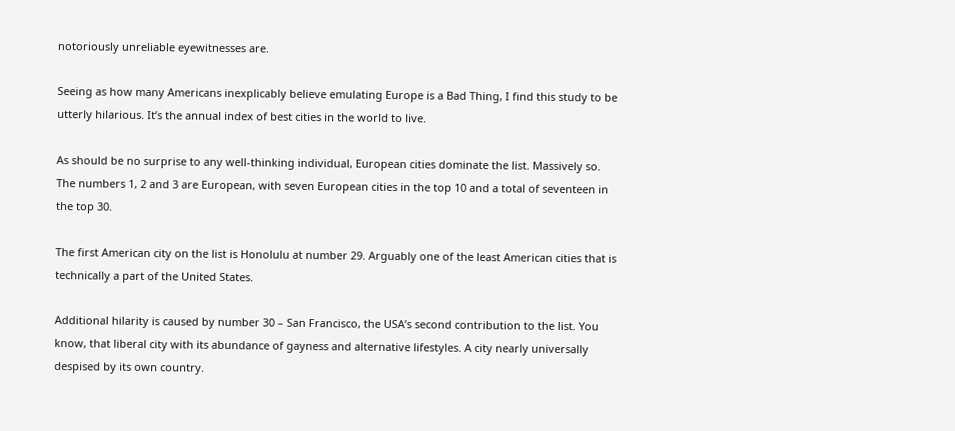notoriously unreliable eyewitnesses are.

Seeing as how many Americans inexplicably believe emulating Europe is a Bad Thing, I find this study to be utterly hilarious. It’s the annual index of best cities in the world to live.

As should be no surprise to any well-thinking individual, European cities dominate the list. Massively so. The numbers 1, 2 and 3 are European, with seven European cities in the top 10 and a total of seventeen in the top 30.

The first American city on the list is Honolulu at number 29. Arguably one of the least American cities that is technically a part of the United States.

Additional hilarity is caused by number 30 – San Francisco, the USA’s second contribution to the list. You know, that liberal city with its abundance of gayness and alternative lifestyles. A city nearly universally despised by its own country.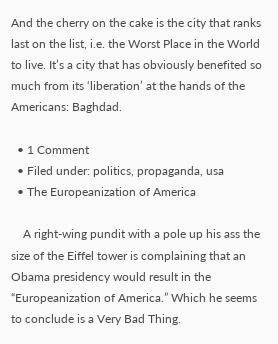And the cherry on the cake is the city that ranks last on the list, i.e. the Worst Place in the World to live. It’s a city that has obviously benefited so much from its ‘liberation’ at the hands of the Americans: Baghdad.

  • 1 Comment
  • Filed under: politics, propaganda, usa
  • The Europeanization of America

    A right-wing pundit with a pole up his ass the size of the Eiffel tower is complaining that an Obama presidency would result in the “Europeanization of America.” Which he seems to conclude is a Very Bad Thing.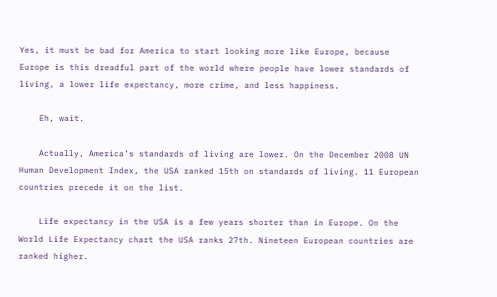Yes, it must be bad for America to start looking more like Europe, because Europe is this dreadful part of the world where people have lower standards of living, a lower life expectancy, more crime, and less happiness.

    Eh, wait.

    Actually, America’s standards of living are lower. On the December 2008 UN Human Development Index, the USA ranked 15th on standards of living. 11 European countries precede it on the list.

    Life expectancy in the USA is a few years shorter than in Europe. On the World Life Expectancy chart the USA ranks 27th. Nineteen European countries are ranked higher.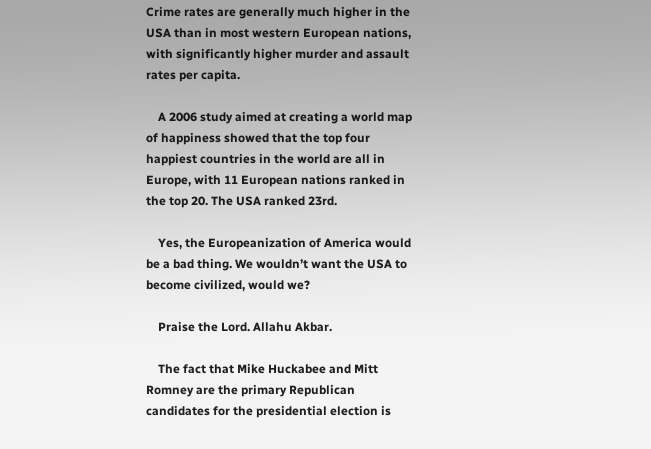Crime rates are generally much higher in the USA than in most western European nations, with significantly higher murder and assault rates per capita.

    A 2006 study aimed at creating a world map of happiness showed that the top four happiest countries in the world are all in Europe, with 11 European nations ranked in the top 20. The USA ranked 23rd.

    Yes, the Europeanization of America would be a bad thing. We wouldn’t want the USA to become civilized, would we?

    Praise the Lord. Allahu Akbar.

    The fact that Mike Huckabee and Mitt Romney are the primary Republican candidates for the presidential election is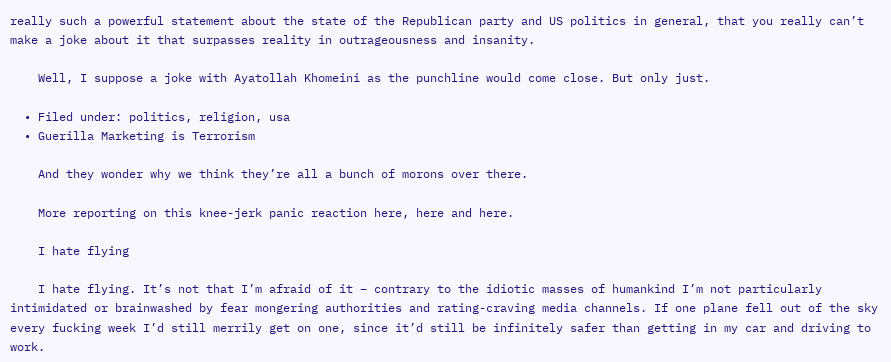really such a powerful statement about the state of the Republican party and US politics in general, that you really can’t make a joke about it that surpasses reality in outrageousness and insanity.

    Well, I suppose a joke with Ayatollah Khomeini as the punchline would come close. But only just.

  • Filed under: politics, religion, usa
  • Guerilla Marketing is Terrorism

    And they wonder why we think they’re all a bunch of morons over there.

    More reporting on this knee-jerk panic reaction here, here and here.

    I hate flying

    I hate flying. It’s not that I’m afraid of it – contrary to the idiotic masses of humankind I’m not particularly intimidated or brainwashed by fear mongering authorities and rating-craving media channels. If one plane fell out of the sky every fucking week I’d still merrily get on one, since it’d still be infinitely safer than getting in my car and driving to work.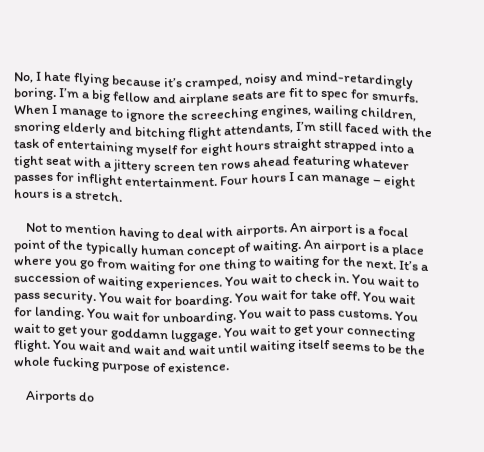No, I hate flying because it’s cramped, noisy and mind-retardingly boring. I’m a big fellow and airplane seats are fit to spec for smurfs. When I manage to ignore the screeching engines, wailing children, snoring elderly and bitching flight attendants, I’m still faced with the task of entertaining myself for eight hours straight strapped into a tight seat with a jittery screen ten rows ahead featuring whatever passes for inflight entertainment. Four hours I can manage – eight hours is a stretch.

    Not to mention having to deal with airports. An airport is a focal point of the typically human concept of waiting. An airport is a place where you go from waiting for one thing to waiting for the next. It’s a succession of waiting experiences. You wait to check in. You wait to pass security. You wait for boarding. You wait for take off. You wait for landing. You wait for unboarding. You wait to pass customs. You wait to get your goddamn luggage. You wait to get your connecting flight. You wait and wait and wait until waiting itself seems to be the whole fucking purpose of existence.

    Airports do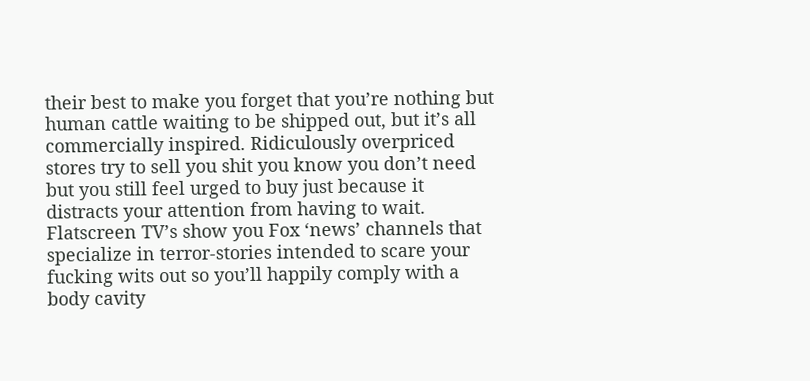their best to make you forget that you’re nothing but human cattle waiting to be shipped out, but it’s all commercially inspired. Ridiculously overpriced stores try to sell you shit you know you don’t need but you still feel urged to buy just because it distracts your attention from having to wait. Flatscreen TV’s show you Fox ‘news’ channels that specialize in terror-stories intended to scare your fucking wits out so you’ll happily comply with a body cavity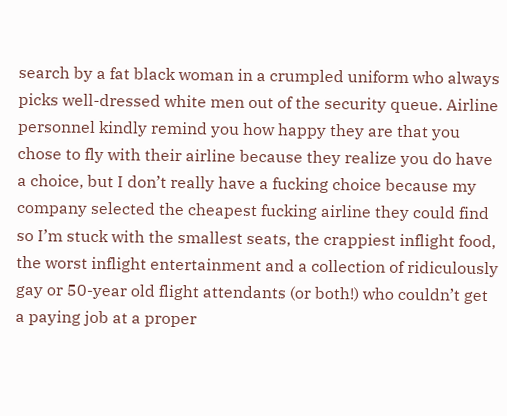search by a fat black woman in a crumpled uniform who always picks well-dressed white men out of the security queue. Airline personnel kindly remind you how happy they are that you chose to fly with their airline because they realize you do have a choice, but I don’t really have a fucking choice because my company selected the cheapest fucking airline they could find so I’m stuck with the smallest seats, the crappiest inflight food, the worst inflight entertainment and a collection of ridiculously gay or 50-year old flight attendants (or both!) who couldn’t get a paying job at a proper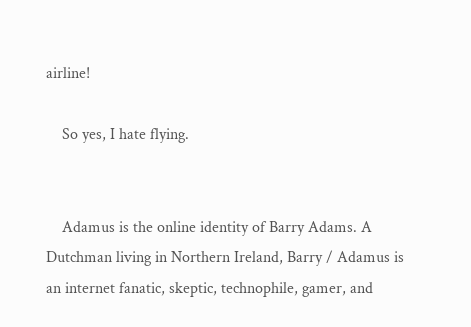airline!

    So yes, I hate flying.


    Adamus is the online identity of Barry Adams. A Dutchman living in Northern Ireland, Barry / Adamus is an internet fanatic, skeptic, technophile, gamer, and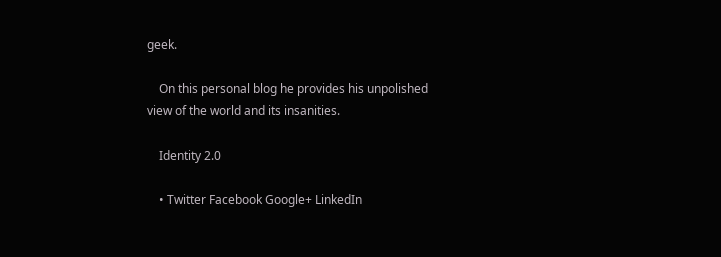geek.

    On this personal blog he provides his unpolished view of the world and its insanities.

    Identity 2.0

    • Twitter Facebook Google+ LinkedIn